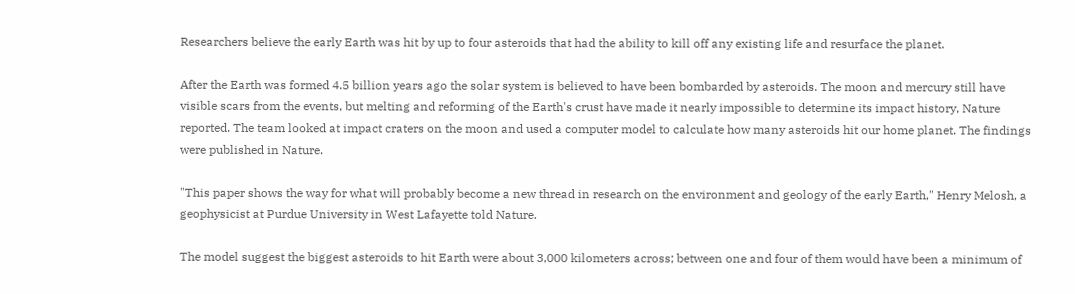Researchers believe the early Earth was hit by up to four asteroids that had the ability to kill off any existing life and resurface the planet.

After the Earth was formed 4.5 billion years ago the solar system is believed to have been bombarded by asteroids. The moon and mercury still have visible scars from the events, but melting and reforming of the Earth's crust have made it nearly impossible to determine its impact history, Nature reported. The team looked at impact craters on the moon and used a computer model to calculate how many asteroids hit our home planet. The findings were published in Nature.

"This paper shows the way for what will probably become a new thread in research on the environment and geology of the early Earth," Henry Melosh, a geophysicist at Purdue University in West Lafayette told Nature.

The model suggest the biggest asteroids to hit Earth were about 3,000 kilometers across; between one and four of them would have been a minimum of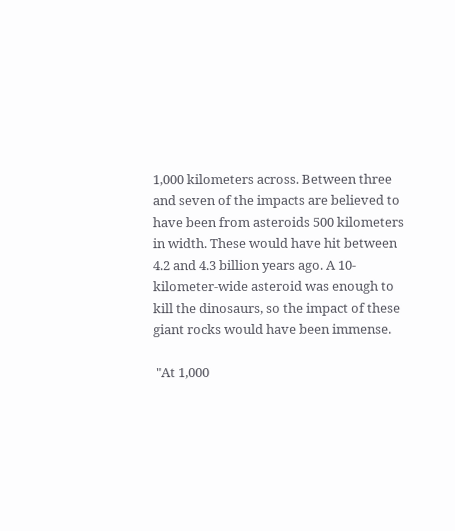1,000 kilometers across. Between three and seven of the impacts are believed to have been from asteroids 500 kilometers in width. These would have hit between 4.2 and 4.3 billion years ago. A 10-kilometer-wide asteroid was enough to kill the dinosaurs, so the impact of these giant rocks would have been immense.

 "At 1,000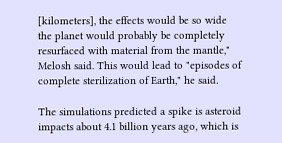[kilometers], the effects would be so wide the planet would probably be completely resurfaced with material from the mantle," Melosh said. This would lead to "episodes of complete sterilization of Earth," he said.

The simulations predicted a spike is asteroid impacts about 4.1 billion years ago, which is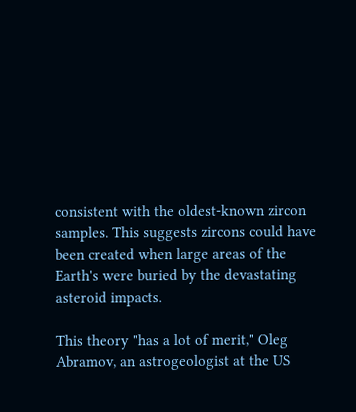consistent with the oldest-known zircon samples. This suggests zircons could have been created when large areas of the Earth's were buried by the devastating asteroid impacts.

This theory "has a lot of merit," Oleg Abramov, an astrogeologist at the US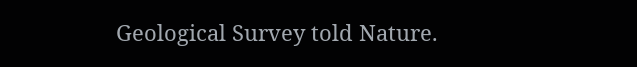Geological Survey told Nature.